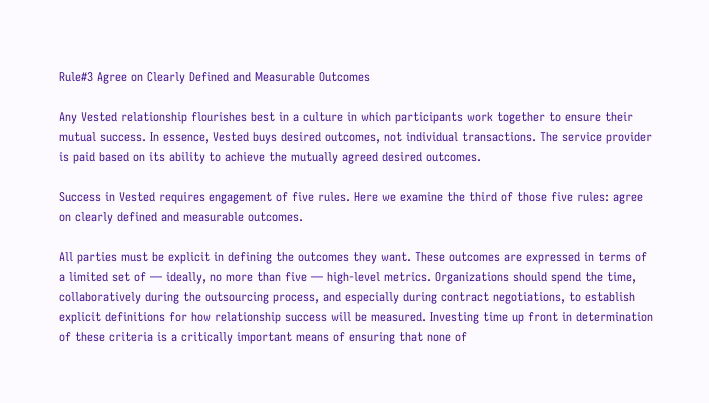Rule#3 Agree on Clearly Defined and Measurable Outcomes

Any Vested relationship flourishes best in a culture in which participants work together to ensure their mutual success. In essence, Vested buys desired outcomes, not individual transactions. The service provider is paid based on its ability to achieve the mutually agreed desired outcomes.

Success in Vested requires engagement of five rules. Here we examine the third of those five rules: agree on clearly defined and measurable outcomes.

All parties must be explicit in defining the outcomes they want. These outcomes are expressed in terms of a limited set of — ideally, no more than five — high-level metrics. Organizations should spend the time, collaboratively during the outsourcing process, and especially during contract negotiations, to establish explicit definitions for how relationship success will be measured. Investing time up front in determination of these criteria is a critically important means of ensuring that none of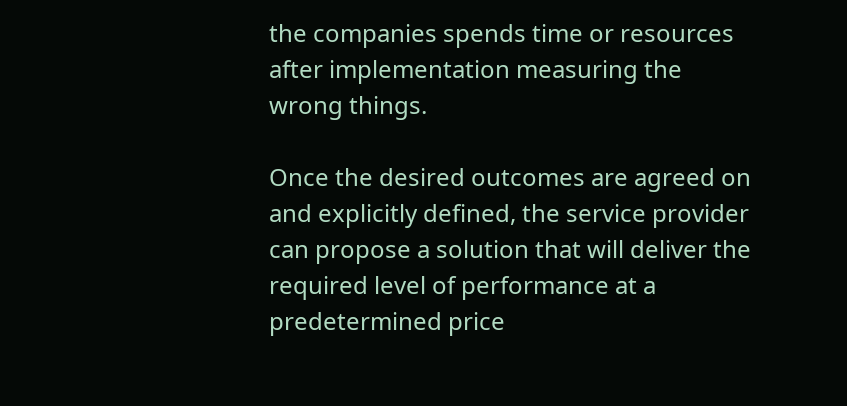the companies spends time or resources after implementation measuring the wrong things.

Once the desired outcomes are agreed on and explicitly defined, the service provider can propose a solution that will deliver the required level of performance at a predetermined price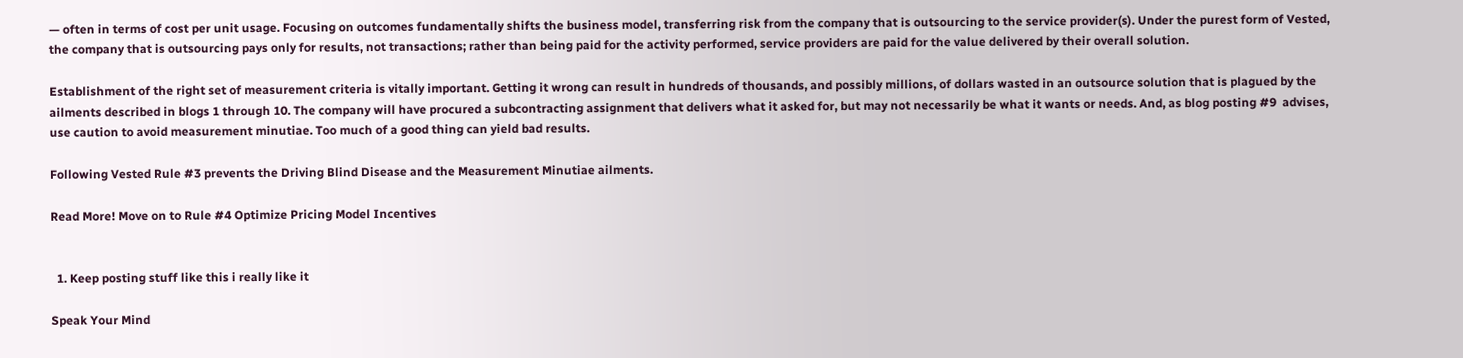— often in terms of cost per unit usage. Focusing on outcomes fundamentally shifts the business model, transferring risk from the company that is outsourcing to the service provider(s). Under the purest form of Vested, the company that is outsourcing pays only for results, not transactions; rather than being paid for the activity performed, service providers are paid for the value delivered by their overall solution.

Establishment of the right set of measurement criteria is vitally important. Getting it wrong can result in hundreds of thousands, and possibly millions, of dollars wasted in an outsource solution that is plagued by the ailments described in blogs 1 through 10. The company will have procured a subcontracting assignment that delivers what it asked for, but may not necessarily be what it wants or needs. And, as blog posting #9  advises, use caution to avoid measurement minutiae. Too much of a good thing can yield bad results.

Following Vested Rule #3 prevents the Driving Blind Disease and the Measurement Minutiae ailments.

Read More! Move on to Rule #4 Optimize Pricing Model Incentives


  1. Keep posting stuff like this i really like it

Speak Your Mind